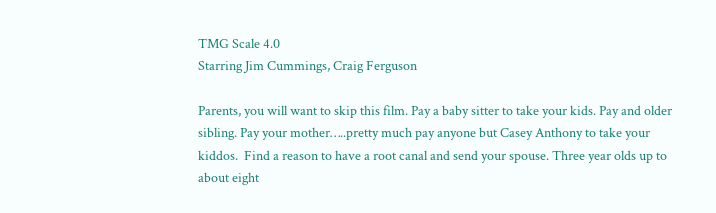TMG Scale 4.0
Starring Jim Cummings, Craig Ferguson

Parents, you will want to skip this film. Pay a baby sitter to take your kids. Pay and older sibling. Pay your mother…..pretty much pay anyone but Casey Anthony to take your kiddos.  Find a reason to have a root canal and send your spouse. Three year olds up to about eight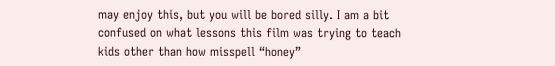may enjoy this, but you will be bored silly. I am a bit confused on what lessons this film was trying to teach kids other than how misspell “honey”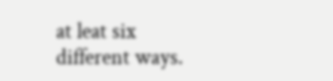at leat six different ways.